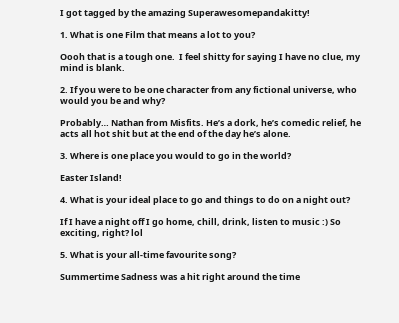I got tagged by the amazing Superawesomepandakitty!

1. What is one Film that means a lot to you?

Oooh that is a tough one.  I feel shitty for saying I have no clue, my mind is blank.

2. If you were to be one character from any fictional universe, who would you be and why?

Probably… Nathan from Misfits. He’s a dork, he’s comedic relief, he acts all hot shit but at the end of the day he’s alone.

3. Where is one place you would to go in the world?

Easter Island!

4. What is your ideal place to go and things to do on a night out?

If I have a night off I go home, chill, drink, listen to music :) So exciting, right? lol

5. What is your all-time favourite song?

Summertime Sadness was a hit right around the time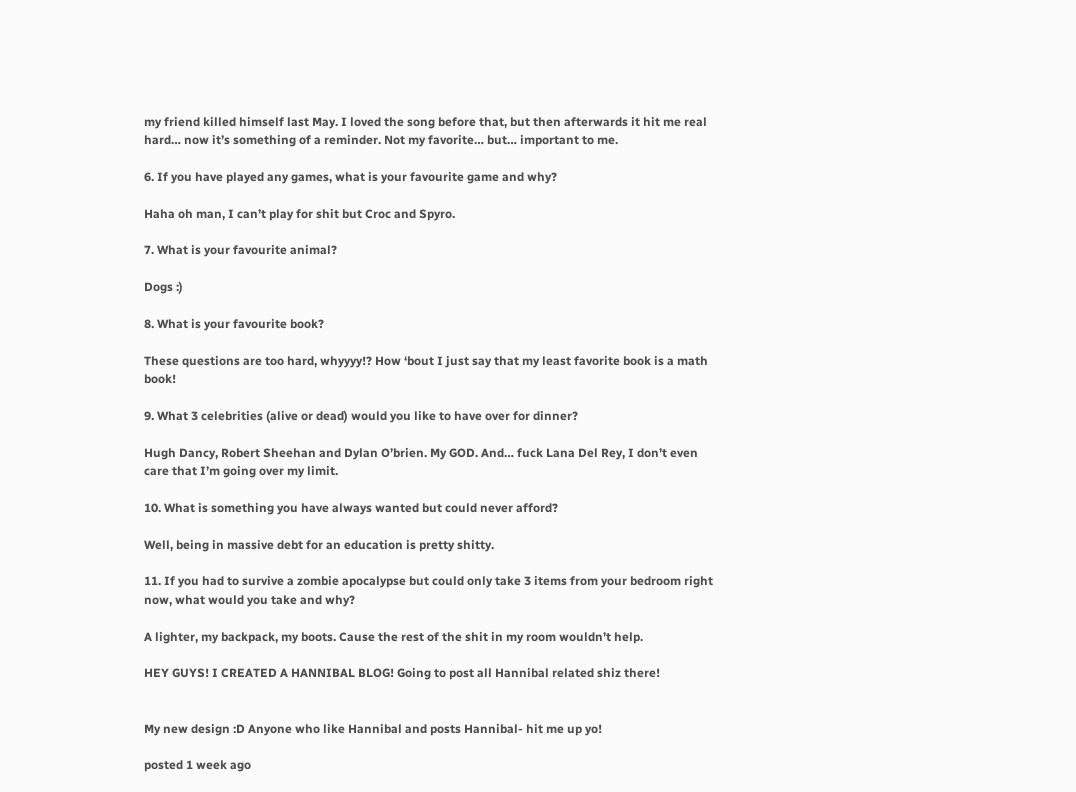my friend killed himself last May. I loved the song before that, but then afterwards it hit me real hard… now it’s something of a reminder. Not my favorite… but… important to me.

6. If you have played any games, what is your favourite game and why?

Haha oh man, I can’t play for shit but Croc and Spyro.

7. What is your favourite animal?

Dogs :)

8. What is your favourite book?

These questions are too hard, whyyyy!? How ‘bout I just say that my least favorite book is a math book!

9. What 3 celebrities (alive or dead) would you like to have over for dinner?

Hugh Dancy, Robert Sheehan and Dylan O’brien. My GOD. And… fuck Lana Del Rey, I don’t even care that I’m going over my limit.

10. What is something you have always wanted but could never afford?

Well, being in massive debt for an education is pretty shitty.

11. If you had to survive a zombie apocalypse but could only take 3 items from your bedroom right now, what would you take and why?

A lighter, my backpack, my boots. Cause the rest of the shit in my room wouldn’t help.

HEY GUYS! I CREATED A HANNIBAL BLOG! Going to post all Hannibal related shiz there!


My new design :D Anyone who like Hannibal and posts Hannibal- hit me up yo!

posted 1 week ago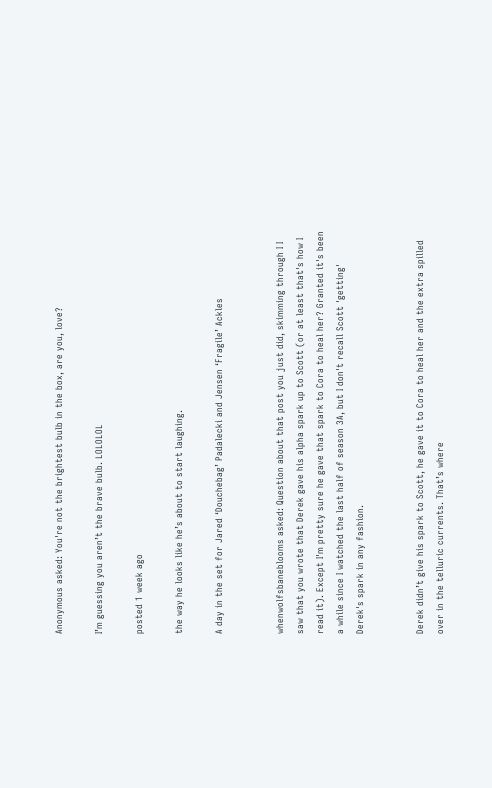Anonymous asked: You're not the brightest bulb in the box, are you, love?

I’m guessing you aren’t the brave bulb. LOLOLOL

posted 1 week ago

the way he looks like he’s about to start laughing.

A day in the set for Jared ‘Douchebag’ Padalecki and Jensen ‘Fragile’ Ackles


whenwolfsbaneblooms asked: Question about that post you just did, skimming through I I saw that you wrote that Derek gave his alpha spark up to Scott (or at least that's how I read it). Except I'm pretty sure he gave that spark to Cora to heal her? Granted it's been a while since I watched the last half of season 3A, but I don't recall Scott 'getting' Derek's spark in any fashion.


Derek didn’t give his spark to Scott, he gave it to Cora to heal her and the extra spilled over in the telluric currents. That’s where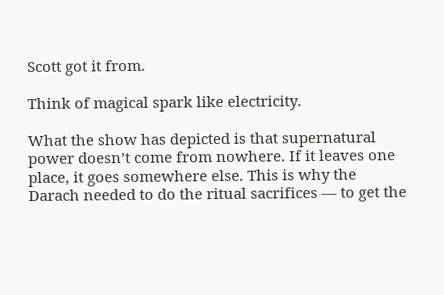Scott got it from.

Think of magical spark like electricity.

What the show has depicted is that supernatural power doesn’t come from nowhere. If it leaves one place, it goes somewhere else. This is why the Darach needed to do the ritual sacrifices — to get the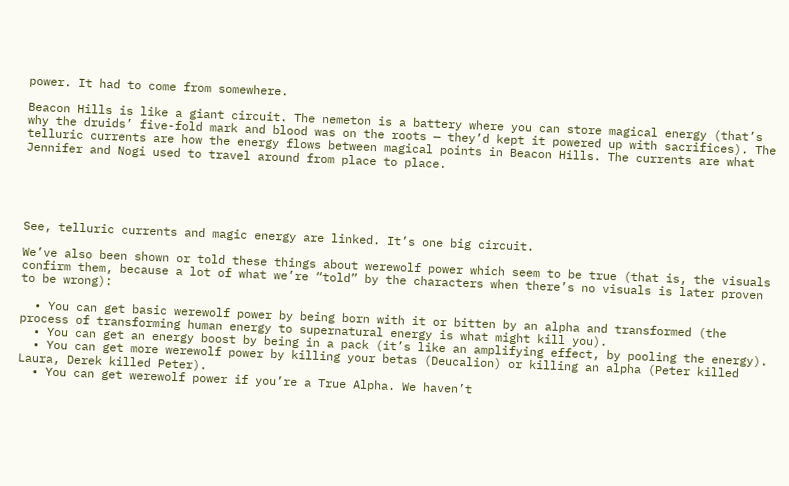power. It had to come from somewhere.

Beacon Hills is like a giant circuit. The nemeton is a battery where you can store magical energy (that’s why the druids’ five-fold mark and blood was on the roots — they’d kept it powered up with sacrifices). The telluric currents are how the energy flows between magical points in Beacon Hills. The currents are what Jennifer and Nogi used to travel around from place to place.





See, telluric currents and magic energy are linked. It’s one big circuit.

We’ve also been shown or told these things about werewolf power which seem to be true (that is, the visuals confirm them, because a lot of what we’re “told” by the characters when there’s no visuals is later proven to be wrong):

  • You can get basic werewolf power by being born with it or bitten by an alpha and transformed (the process of transforming human energy to supernatural energy is what might kill you).
  • You can get an energy boost by being in a pack (it’s like an amplifying effect, by pooling the energy).
  • You can get more werewolf power by killing your betas (Deucalion) or killing an alpha (Peter killed Laura, Derek killed Peter).
  • You can get werewolf power if you’re a True Alpha. We haven’t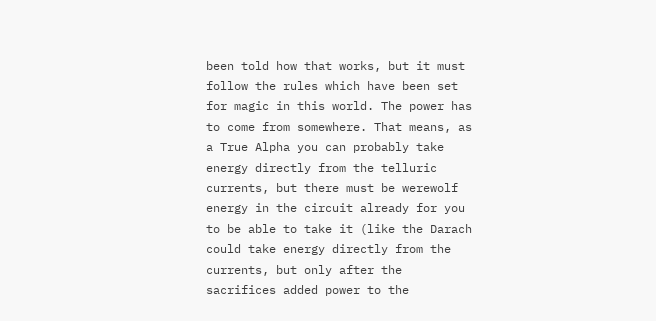been told how that works, but it must follow the rules which have been set for magic in this world. The power has to come from somewhere. That means, as a True Alpha you can probably take energy directly from the telluric currents, but there must be werewolf energy in the circuit already for you to be able to take it (like the Darach could take energy directly from the currents, but only after the sacrifices added power to the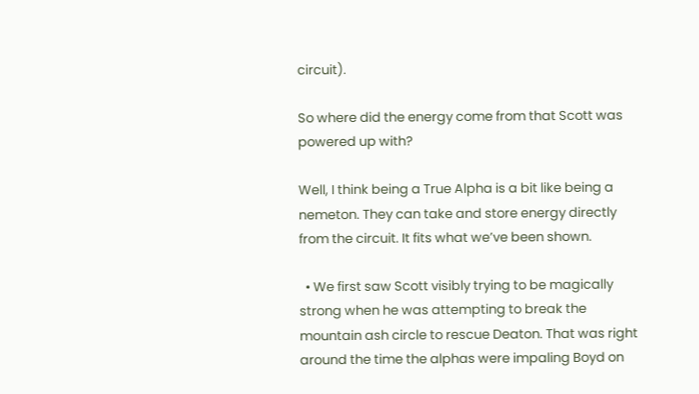circuit).

So where did the energy come from that Scott was powered up with?

Well, I think being a True Alpha is a bit like being a nemeton. They can take and store energy directly from the circuit. It fits what we’ve been shown.

  • We first saw Scott visibly trying to be magically strong when he was attempting to break the mountain ash circle to rescue Deaton. That was right around the time the alphas were impaling Boyd on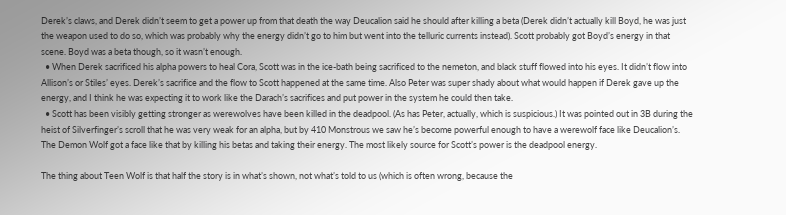Derek’s claws, and Derek didn’t seem to get a power up from that death the way Deucalion said he should after killing a beta (Derek didn’t actually kill Boyd, he was just the weapon used to do so, which was probably why the energy didn’t go to him but went into the telluric currents instead). Scott probably got Boyd’s energy in that scene. Boyd was a beta though, so it wasn’t enough.
  • When Derek sacrificed his alpha powers to heal Cora, Scott was in the ice-bath being sacrificed to the nemeton, and black stuff flowed into his eyes. It didn’t flow into Allison’s or Stiles’ eyes. Derek’s sacrifice and the flow to Scott happened at the same time. Also Peter was super shady about what would happen if Derek gave up the energy, and I think he was expecting it to work like the Darach’s sacrifices and put power in the system he could then take.
  • Scott has been visibly getting stronger as werewolves have been killed in the deadpool. (As has Peter, actually, which is suspicious.) It was pointed out in 3B during the heist of Silverfinger’s scroll that he was very weak for an alpha, but by 410 Monstrous we saw he’s become powerful enough to have a werewolf face like Deucalion’s. The Demon Wolf got a face like that by killing his betas and taking their energy. The most likely source for Scott’s power is the deadpool energy.

The thing about Teen Wolf is that half the story is in what’s shown, not what’s told to us (which is often wrong, because the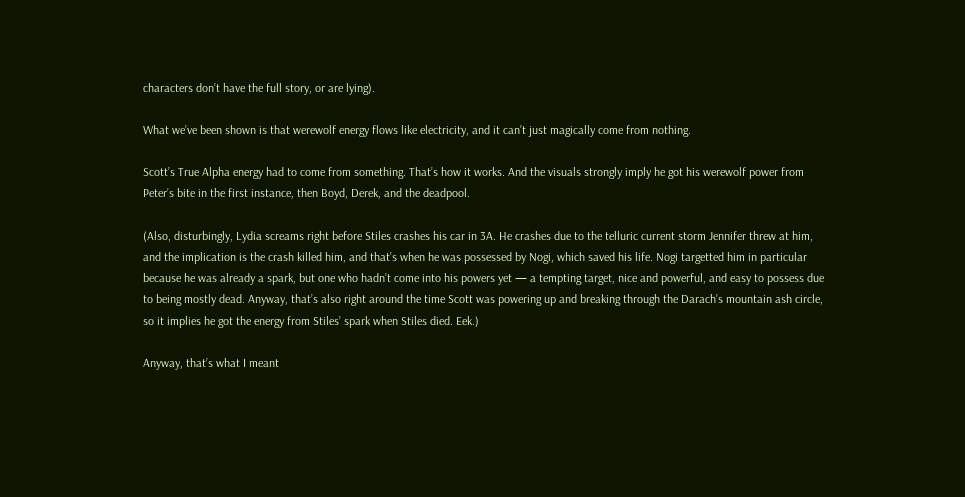characters don’t have the full story, or are lying).

What we’ve been shown is that werewolf energy flows like electricity, and it can’t just magically come from nothing.

Scott’s True Alpha energy had to come from something. That’s how it works. And the visuals strongly imply he got his werewolf power from Peter’s bite in the first instance, then Boyd, Derek, and the deadpool.

(Also, disturbingly, Lydia screams right before Stiles crashes his car in 3A. He crashes due to the telluric current storm Jennifer threw at him, and the implication is the crash killed him, and that’s when he was possessed by Nogi, which saved his life. Nogi targetted him in particular because he was already a spark, but one who hadn’t come into his powers yet — a tempting target, nice and powerful, and easy to possess due to being mostly dead. Anyway, that’s also right around the time Scott was powering up and breaking through the Darach’s mountain ash circle, so it implies he got the energy from Stiles’ spark when Stiles died. Eek.)

Anyway, that’s what I meant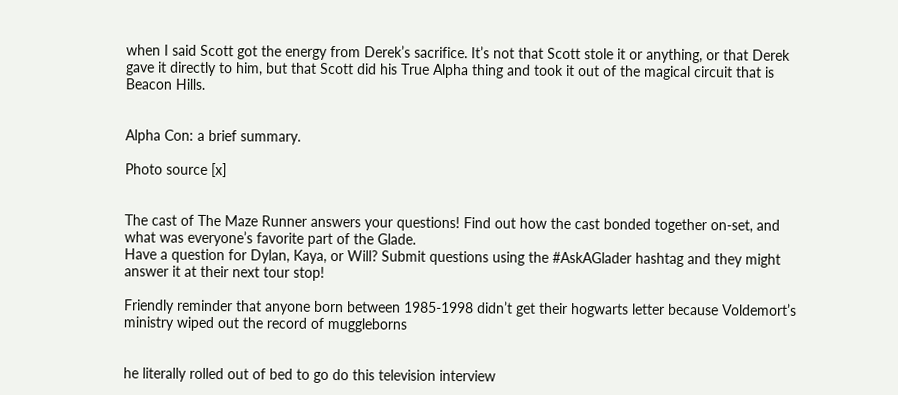when I said Scott got the energy from Derek’s sacrifice. It’s not that Scott stole it or anything, or that Derek gave it directly to him, but that Scott did his True Alpha thing and took it out of the magical circuit that is Beacon Hills.


Alpha Con: a brief summary.

Photo source [x]


The cast of The Maze Runner answers your questions! Find out how the cast bonded together on-set, and what was everyone’s favorite part of the Glade.
Have a question for Dylan, Kaya, or Will? Submit questions using the #AskAGlader hashtag and they might answer it at their next tour stop!

Friendly reminder that anyone born between 1985-1998 didn’t get their hogwarts letter because Voldemort’s ministry wiped out the record of muggleborns


he literally rolled out of bed to go do this television interview